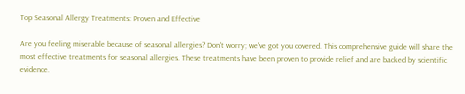Top Seasonal Allergy Treatments: Proven and Effective

Are you feeling miserable because of seasonal allergies? Don't worry; we've got you covered. This comprehensive guide will share the most effective treatments for seasonal allergies. These treatments have been proven to provide relief and are backed by scientific evidence.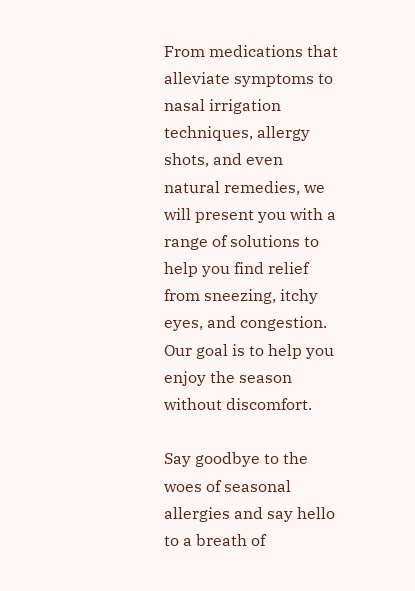From medications that alleviate symptoms to nasal irrigation techniques, allergy shots, and even natural remedies, we will present you with a range of solutions to help you find relief from sneezing, itchy eyes, and congestion. Our goal is to help you enjoy the season without discomfort.

Say goodbye to the woes of seasonal allergies and say hello to a breath of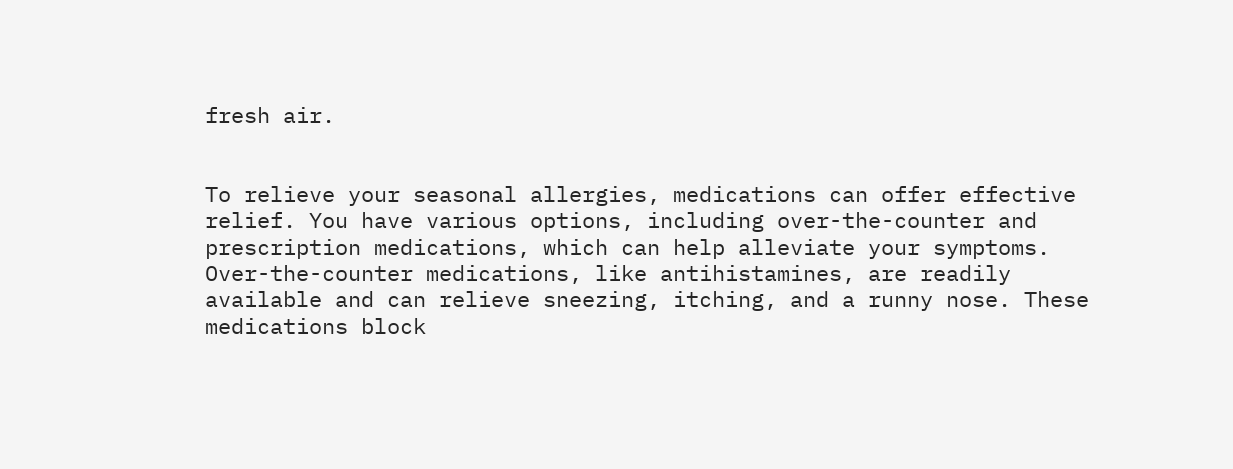fresh air.


To relieve your seasonal allergies, medications can offer effective relief. You have various options, including over-the-counter and prescription medications, which can help alleviate your symptoms. Over-the-counter medications, like antihistamines, are readily available and can relieve sneezing, itching, and a runny nose. These medications block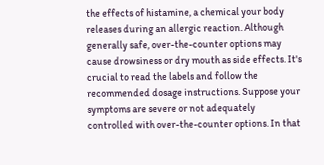the effects of histamine, a chemical your body releases during an allergic reaction. Although generally safe, over-the-counter options may cause drowsiness or dry mouth as side effects. It's crucial to read the labels and follow the recommended dosage instructions. Suppose your symptoms are severe or not adequately controlled with over-the-counter options. In that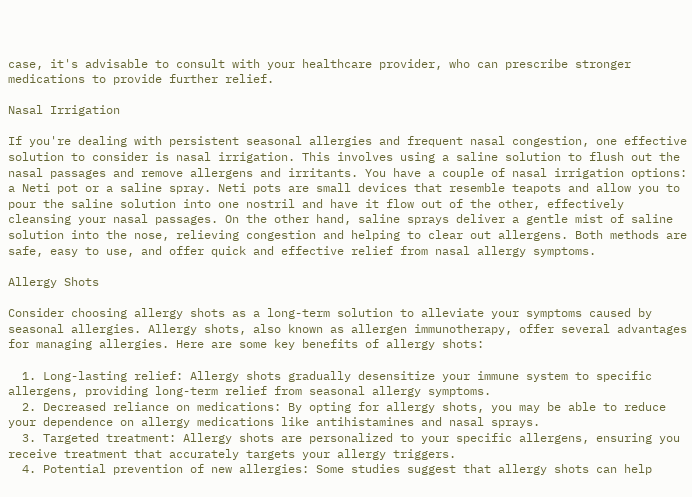case, it's advisable to consult with your healthcare provider, who can prescribe stronger medications to provide further relief.

Nasal Irrigation

If you're dealing with persistent seasonal allergies and frequent nasal congestion, one effective solution to consider is nasal irrigation. This involves using a saline solution to flush out the nasal passages and remove allergens and irritants. You have a couple of nasal irrigation options: a Neti pot or a saline spray. Neti pots are small devices that resemble teapots and allow you to pour the saline solution into one nostril and have it flow out of the other, effectively cleansing your nasal passages. On the other hand, saline sprays deliver a gentle mist of saline solution into the nose, relieving congestion and helping to clear out allergens. Both methods are safe, easy to use, and offer quick and effective relief from nasal allergy symptoms.

Allergy Shots

Consider choosing allergy shots as a long-term solution to alleviate your symptoms caused by seasonal allergies. Allergy shots, also known as allergen immunotherapy, offer several advantages for managing allergies. Here are some key benefits of allergy shots:

  1. Long-lasting relief: Allergy shots gradually desensitize your immune system to specific allergens, providing long-term relief from seasonal allergy symptoms.
  2. Decreased reliance on medications: By opting for allergy shots, you may be able to reduce your dependence on allergy medications like antihistamines and nasal sprays.
  3. Targeted treatment: Allergy shots are personalized to your specific allergens, ensuring you receive treatment that accurately targets your allergy triggers.
  4. Potential prevention of new allergies: Some studies suggest that allergy shots can help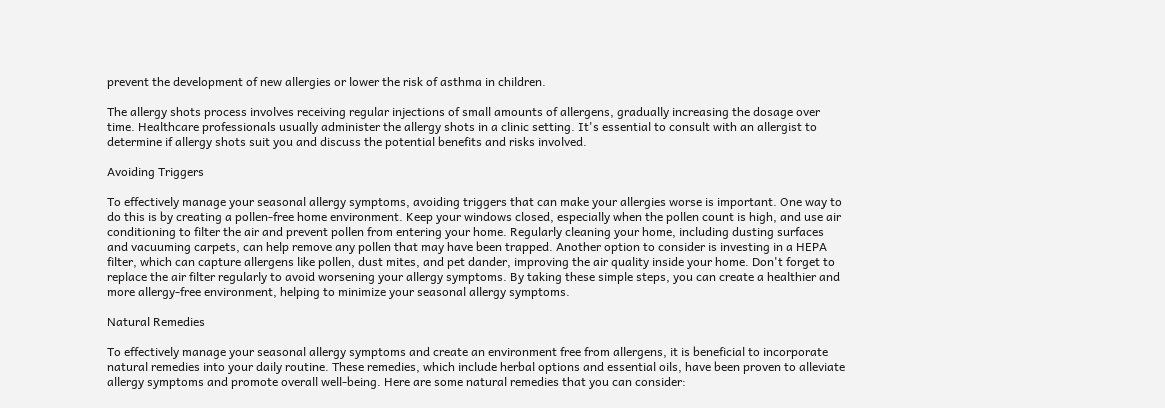prevent the development of new allergies or lower the risk of asthma in children.

The allergy shots process involves receiving regular injections of small amounts of allergens, gradually increasing the dosage over time. Healthcare professionals usually administer the allergy shots in a clinic setting. It's essential to consult with an allergist to determine if allergy shots suit you and discuss the potential benefits and risks involved.

Avoiding Triggers

To effectively manage your seasonal allergy symptoms, avoiding triggers that can make your allergies worse is important. One way to do this is by creating a pollen-free home environment. Keep your windows closed, especially when the pollen count is high, and use air conditioning to filter the air and prevent pollen from entering your home. Regularly cleaning your home, including dusting surfaces and vacuuming carpets, can help remove any pollen that may have been trapped. Another option to consider is investing in a HEPA filter, which can capture allergens like pollen, dust mites, and pet dander, improving the air quality inside your home. Don't forget to replace the air filter regularly to avoid worsening your allergy symptoms. By taking these simple steps, you can create a healthier and more allergy-free environment, helping to minimize your seasonal allergy symptoms.

Natural Remedies

To effectively manage your seasonal allergy symptoms and create an environment free from allergens, it is beneficial to incorporate natural remedies into your daily routine. These remedies, which include herbal options and essential oils, have been proven to alleviate allergy symptoms and promote overall well-being. Here are some natural remedies that you can consider: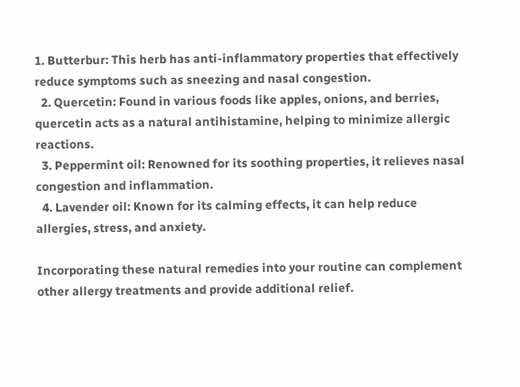1. Butterbur: This herb has anti-inflammatory properties that effectively reduce symptoms such as sneezing and nasal congestion.
  2. Quercetin: Found in various foods like apples, onions, and berries, quercetin acts as a natural antihistamine, helping to minimize allergic reactions.
  3. Peppermint oil: Renowned for its soothing properties, it relieves nasal congestion and inflammation.
  4. Lavender oil: Known for its calming effects, it can help reduce allergies, stress, and anxiety.

Incorporating these natural remedies into your routine can complement other allergy treatments and provide additional relief.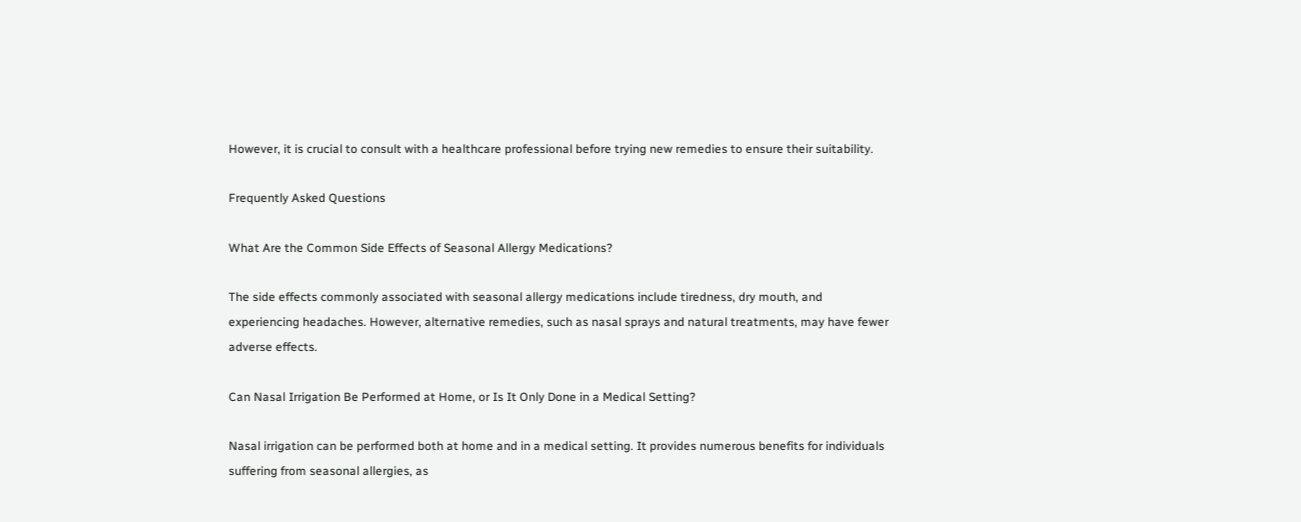However, it is crucial to consult with a healthcare professional before trying new remedies to ensure their suitability.

Frequently Asked Questions

What Are the Common Side Effects of Seasonal Allergy Medications?

The side effects commonly associated with seasonal allergy medications include tiredness, dry mouth, and experiencing headaches. However, alternative remedies, such as nasal sprays and natural treatments, may have fewer adverse effects.

Can Nasal Irrigation Be Performed at Home, or Is It Only Done in a Medical Setting?

Nasal irrigation can be performed both at home and in a medical setting. It provides numerous benefits for individuals suffering from seasonal allergies, as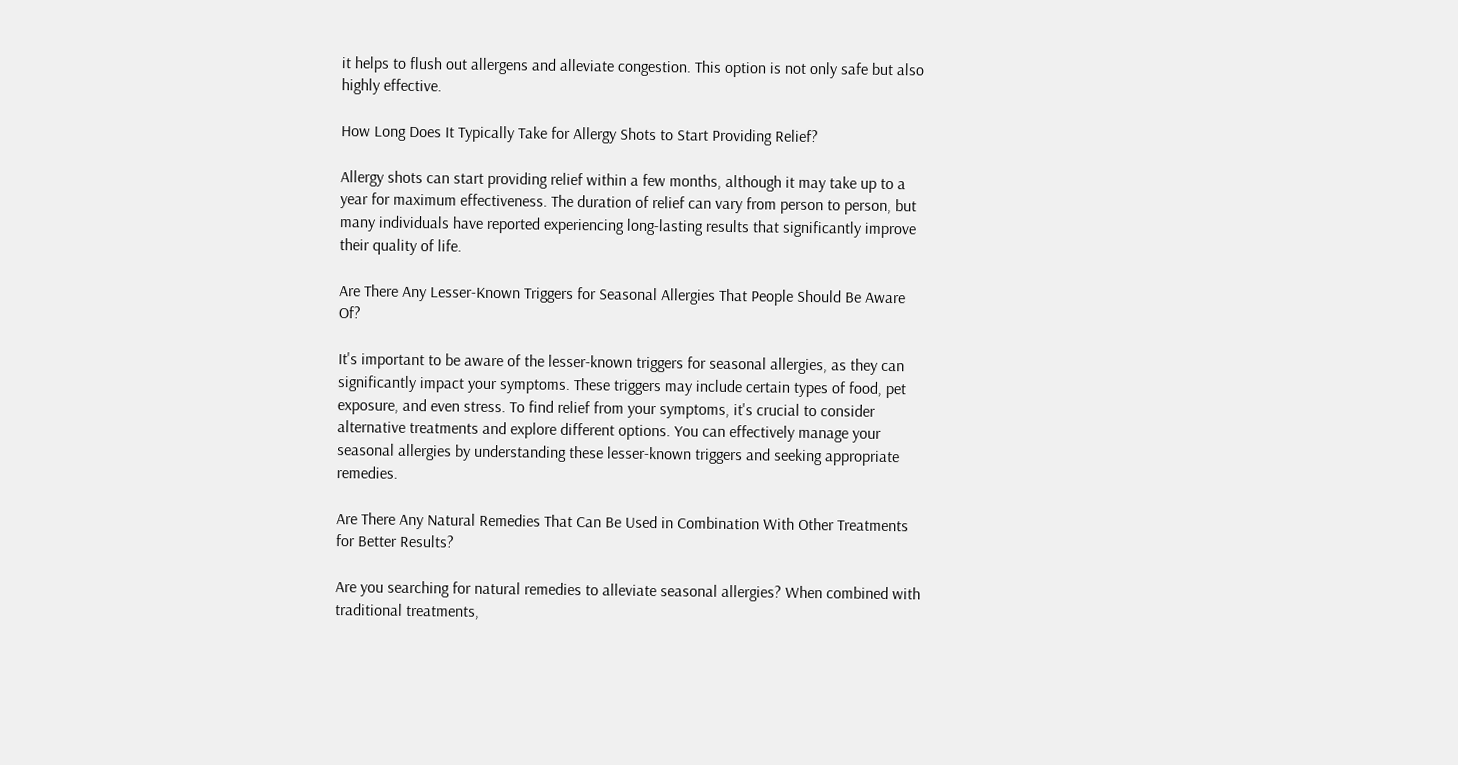it helps to flush out allergens and alleviate congestion. This option is not only safe but also highly effective.

How Long Does It Typically Take for Allergy Shots to Start Providing Relief?

Allergy shots can start providing relief within a few months, although it may take up to a year for maximum effectiveness. The duration of relief can vary from person to person, but many individuals have reported experiencing long-lasting results that significantly improve their quality of life.

Are There Any Lesser-Known Triggers for Seasonal Allergies That People Should Be Aware Of?

It's important to be aware of the lesser-known triggers for seasonal allergies, as they can significantly impact your symptoms. These triggers may include certain types of food, pet exposure, and even stress. To find relief from your symptoms, it's crucial to consider alternative treatments and explore different options. You can effectively manage your seasonal allergies by understanding these lesser-known triggers and seeking appropriate remedies.

Are There Any Natural Remedies That Can Be Used in Combination With Other Treatments for Better Results?

Are you searching for natural remedies to alleviate seasonal allergies? When combined with traditional treatments,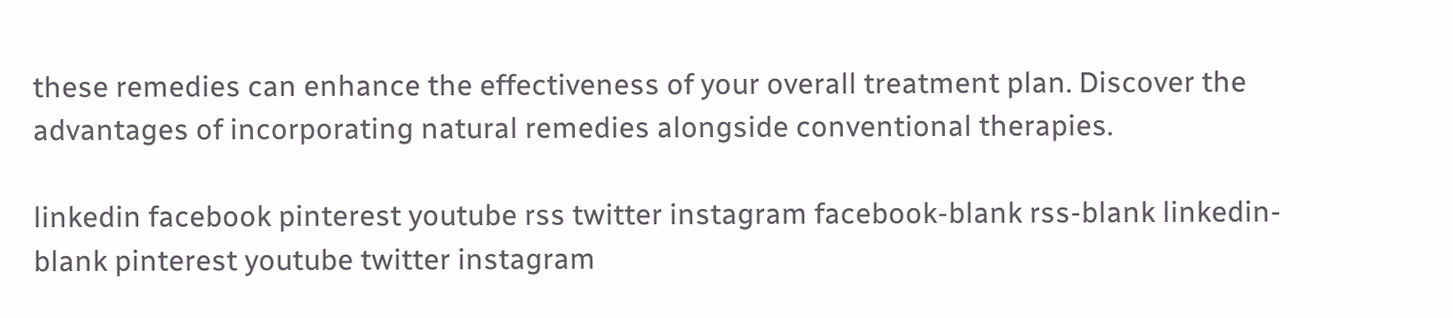these remedies can enhance the effectiveness of your overall treatment plan. Discover the advantages of incorporating natural remedies alongside conventional therapies.

linkedin facebook pinterest youtube rss twitter instagram facebook-blank rss-blank linkedin-blank pinterest youtube twitter instagram